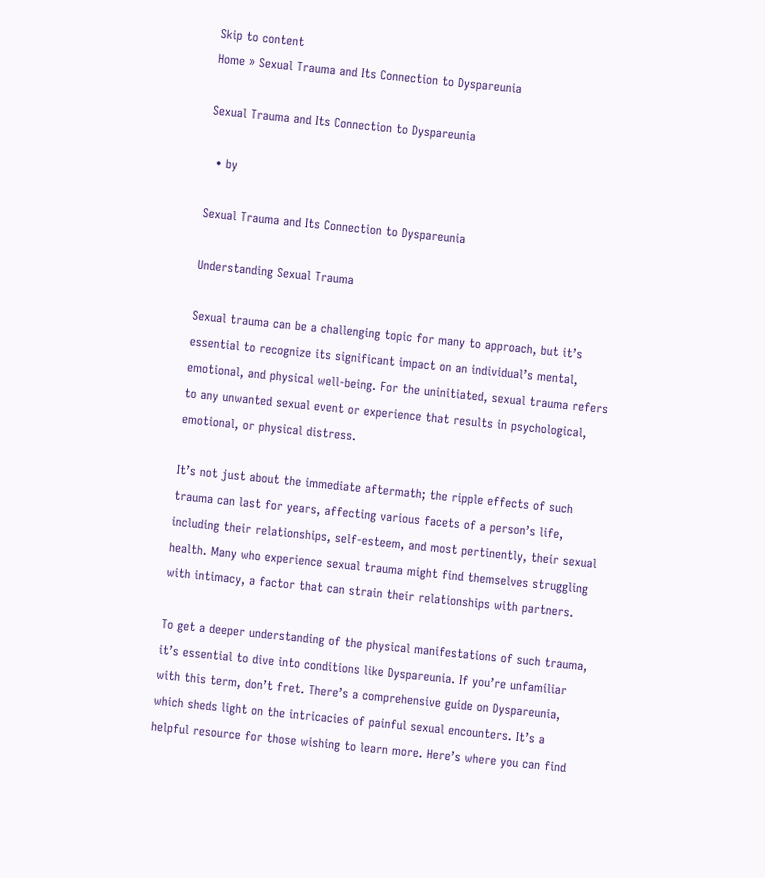Skip to content
Home » Sexual Trauma and Its Connection to Dyspareunia

Sexual Trauma and Its Connection to Dyspareunia

  • by

Sexual Trauma and Its Connection to Dyspareunia

Understanding Sexual Trauma

Sexual trauma can be a challenging topic for many to approach, but it’s essential to recognize its significant impact on an individual’s mental, emotional, and physical well-being. For the uninitiated, sexual trauma refers to any unwanted sexual event or experience that results in psychological, emotional, or physical distress.

It’s not just about the immediate aftermath; the ripple effects of such trauma can last for years, affecting various facets of a person’s life, including their relationships, self-esteem, and most pertinently, their sexual health. Many who experience sexual trauma might find themselves struggling with intimacy, a factor that can strain their relationships with partners.

To get a deeper understanding of the physical manifestations of such trauma, it’s essential to dive into conditions like Dyspareunia. If you’re unfamiliar with this term, don’t fret. There’s a comprehensive guide on Dyspareunia, which sheds light on the intricacies of painful sexual encounters. It’s a helpful resource for those wishing to learn more. Here’s where you can find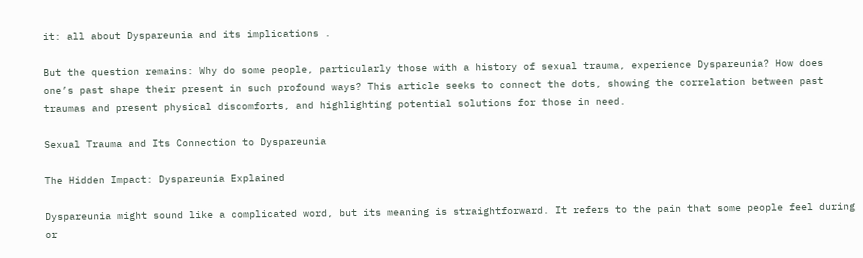it: all about Dyspareunia and its implications .

But the question remains: Why do some people, particularly those with a history of sexual trauma, experience Dyspareunia? How does one’s past shape their present in such profound ways? This article seeks to connect the dots, showing the correlation between past traumas and present physical discomforts, and highlighting potential solutions for those in need.

Sexual Trauma and Its Connection to Dyspareunia

The Hidden Impact: Dyspareunia Explained

Dyspareunia might sound like a complicated word, but its meaning is straightforward. It refers to the pain that some people feel during or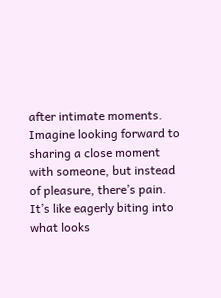after intimate moments. Imagine looking forward to sharing a close moment with someone, but instead of pleasure, there’s pain. It’s like eagerly biting into what looks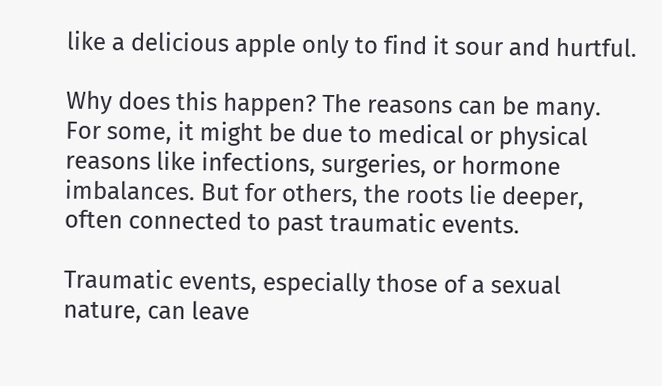like a delicious apple only to find it sour and hurtful.

Why does this happen? The reasons can be many. For some, it might be due to medical or physical reasons like infections, surgeries, or hormone imbalances. But for others, the roots lie deeper, often connected to past traumatic events.

Traumatic events, especially those of a sexual nature, can leave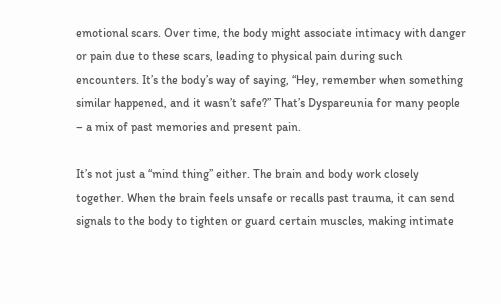emotional scars. Over time, the body might associate intimacy with danger or pain due to these scars, leading to physical pain during such encounters. It’s the body’s way of saying, “Hey, remember when something similar happened, and it wasn’t safe?” That’s Dyspareunia for many people – a mix of past memories and present pain.

It’s not just a “mind thing” either. The brain and body work closely together. When the brain feels unsafe or recalls past trauma, it can send signals to the body to tighten or guard certain muscles, making intimate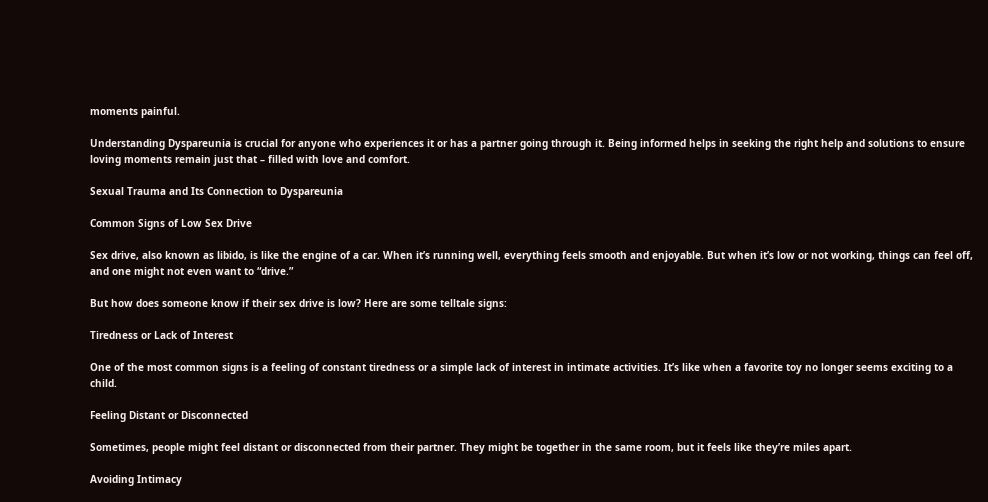moments painful.

Understanding Dyspareunia is crucial for anyone who experiences it or has a partner going through it. Being informed helps in seeking the right help and solutions to ensure loving moments remain just that – filled with love and comfort.

Sexual Trauma and Its Connection to Dyspareunia

Common Signs of Low Sex Drive

Sex drive, also known as libido, is like the engine of a car. When it’s running well, everything feels smooth and enjoyable. But when it’s low or not working, things can feel off, and one might not even want to “drive.”

But how does someone know if their sex drive is low? Here are some telltale signs:

Tiredness or Lack of Interest

One of the most common signs is a feeling of constant tiredness or a simple lack of interest in intimate activities. It’s like when a favorite toy no longer seems exciting to a child.

Feeling Distant or Disconnected

Sometimes, people might feel distant or disconnected from their partner. They might be together in the same room, but it feels like they’re miles apart.

Avoiding Intimacy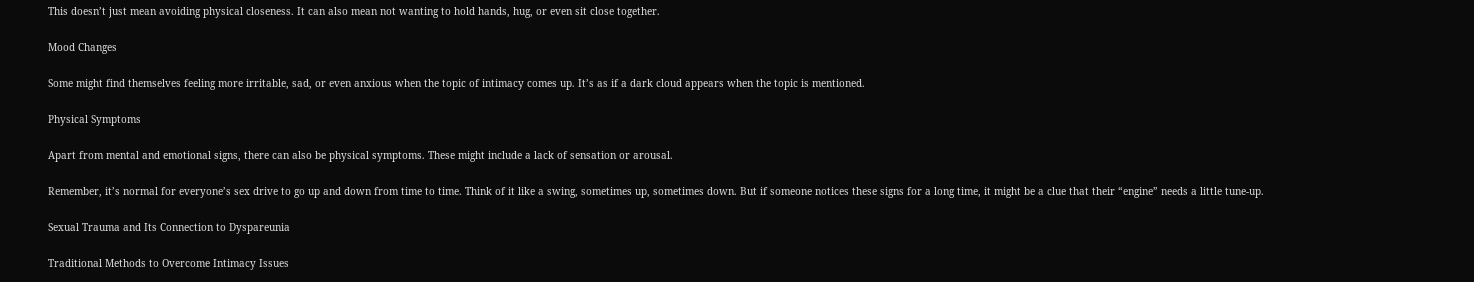This doesn’t just mean avoiding physical closeness. It can also mean not wanting to hold hands, hug, or even sit close together.

Mood Changes

Some might find themselves feeling more irritable, sad, or even anxious when the topic of intimacy comes up. It’s as if a dark cloud appears when the topic is mentioned.

Physical Symptoms

Apart from mental and emotional signs, there can also be physical symptoms. These might include a lack of sensation or arousal.

Remember, it’s normal for everyone’s sex drive to go up and down from time to time. Think of it like a swing, sometimes up, sometimes down. But if someone notices these signs for a long time, it might be a clue that their “engine” needs a little tune-up.

Sexual Trauma and Its Connection to Dyspareunia

Traditional Methods to Overcome Intimacy Issues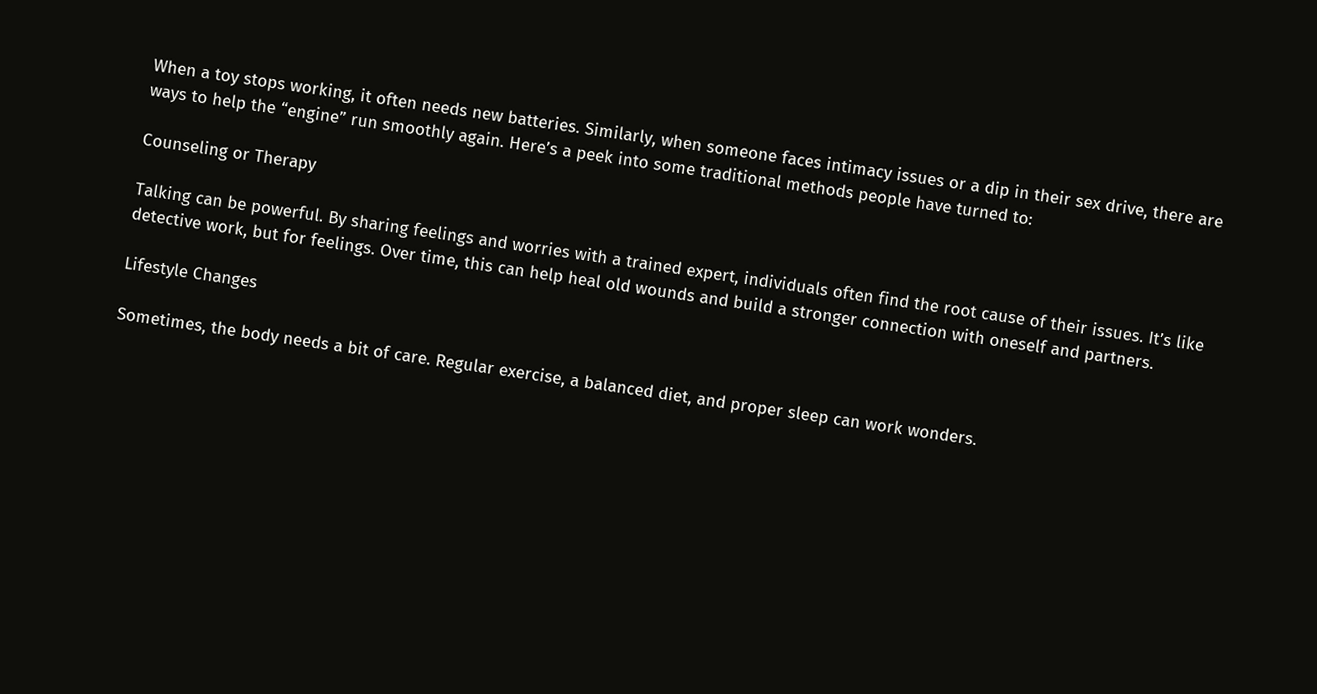When a toy stops working, it often needs new batteries. Similarly, when someone faces intimacy issues or a dip in their sex drive, there are ways to help the “engine” run smoothly again. Here’s a peek into some traditional methods people have turned to:

Counseling or Therapy

Talking can be powerful. By sharing feelings and worries with a trained expert, individuals often find the root cause of their issues. It’s like detective work, but for feelings. Over time, this can help heal old wounds and build a stronger connection with oneself and partners.

Lifestyle Changes

Sometimes, the body needs a bit of care. Regular exercise, a balanced diet, and proper sleep can work wonders.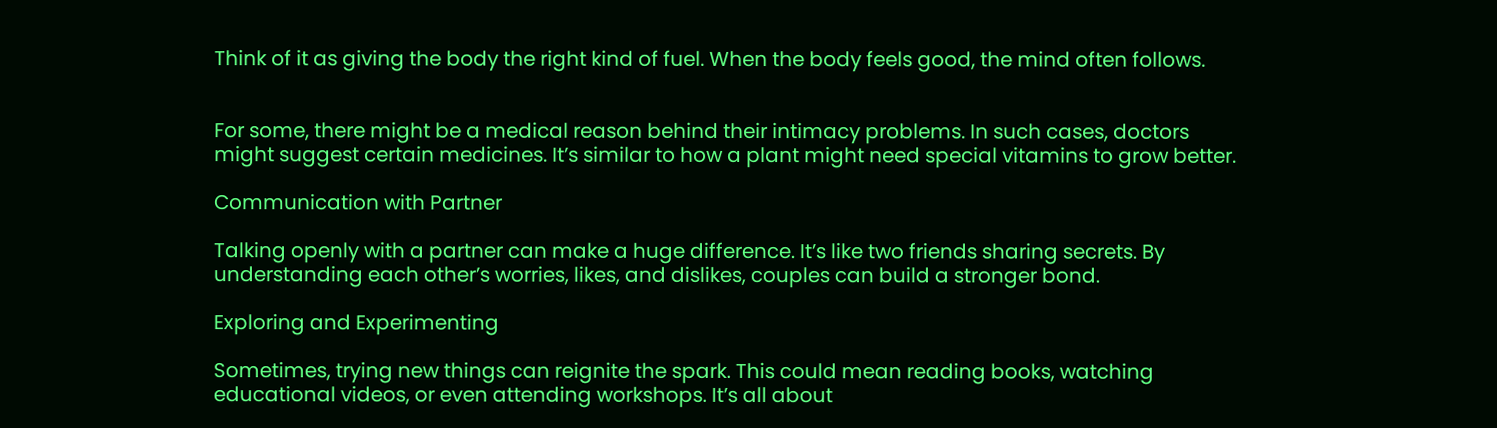Think of it as giving the body the right kind of fuel. When the body feels good, the mind often follows.


For some, there might be a medical reason behind their intimacy problems. In such cases, doctors might suggest certain medicines. It’s similar to how a plant might need special vitamins to grow better.

Communication with Partner

Talking openly with a partner can make a huge difference. It’s like two friends sharing secrets. By understanding each other’s worries, likes, and dislikes, couples can build a stronger bond.

Exploring and Experimenting

Sometimes, trying new things can reignite the spark. This could mean reading books, watching educational videos, or even attending workshops. It’s all about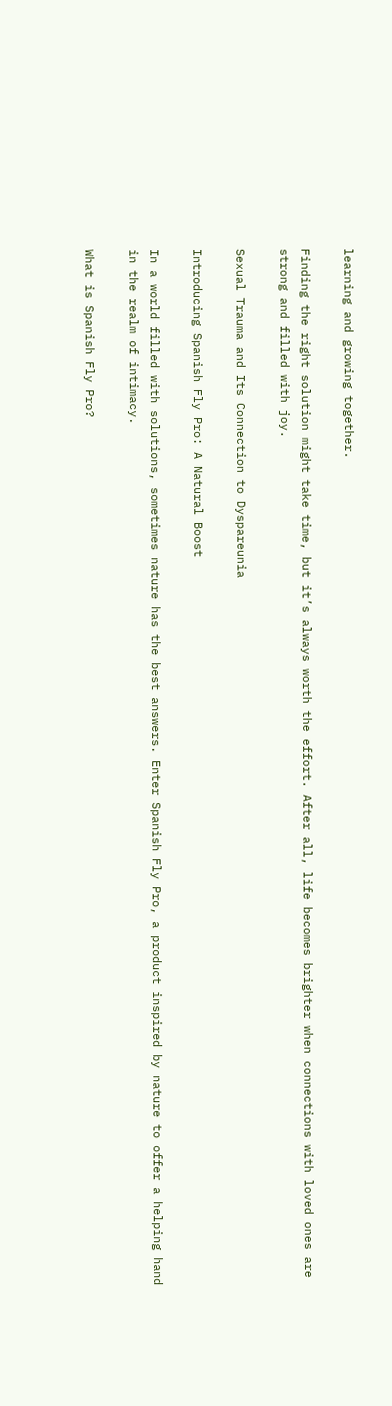learning and growing together.

Finding the right solution might take time, but it’s always worth the effort. After all, life becomes brighter when connections with loved ones are strong and filled with joy.

Sexual Trauma and Its Connection to Dyspareunia

Introducing Spanish Fly Pro: A Natural Boost

In a world filled with solutions, sometimes nature has the best answers. Enter Spanish Fly Pro, a product inspired by nature to offer a helping hand in the realm of intimacy.

What is Spanish Fly Pro?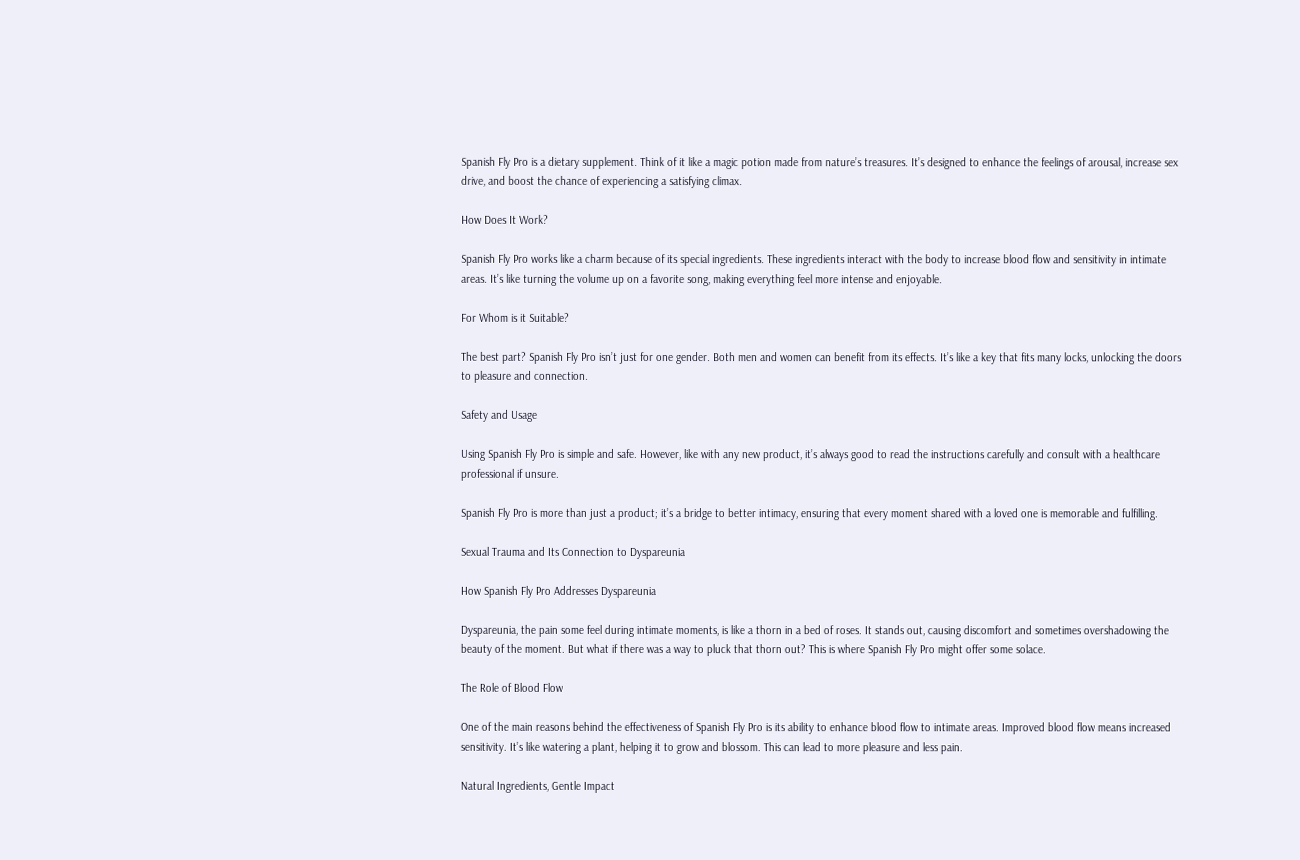Spanish Fly Pro is a dietary supplement. Think of it like a magic potion made from nature’s treasures. It’s designed to enhance the feelings of arousal, increase sex drive, and boost the chance of experiencing a satisfying climax.

How Does It Work?

Spanish Fly Pro works like a charm because of its special ingredients. These ingredients interact with the body to increase blood flow and sensitivity in intimate areas. It’s like turning the volume up on a favorite song, making everything feel more intense and enjoyable.

For Whom is it Suitable?

The best part? Spanish Fly Pro isn’t just for one gender. Both men and women can benefit from its effects. It’s like a key that fits many locks, unlocking the doors to pleasure and connection.

Safety and Usage

Using Spanish Fly Pro is simple and safe. However, like with any new product, it’s always good to read the instructions carefully and consult with a healthcare professional if unsure.

Spanish Fly Pro is more than just a product; it’s a bridge to better intimacy, ensuring that every moment shared with a loved one is memorable and fulfilling.

Sexual Trauma and Its Connection to Dyspareunia

How Spanish Fly Pro Addresses Dyspareunia

Dyspareunia, the pain some feel during intimate moments, is like a thorn in a bed of roses. It stands out, causing discomfort and sometimes overshadowing the beauty of the moment. But what if there was a way to pluck that thorn out? This is where Spanish Fly Pro might offer some solace.

The Role of Blood Flow

One of the main reasons behind the effectiveness of Spanish Fly Pro is its ability to enhance blood flow to intimate areas. Improved blood flow means increased sensitivity. It’s like watering a plant, helping it to grow and blossom. This can lead to more pleasure and less pain.

Natural Ingredients, Gentle Impact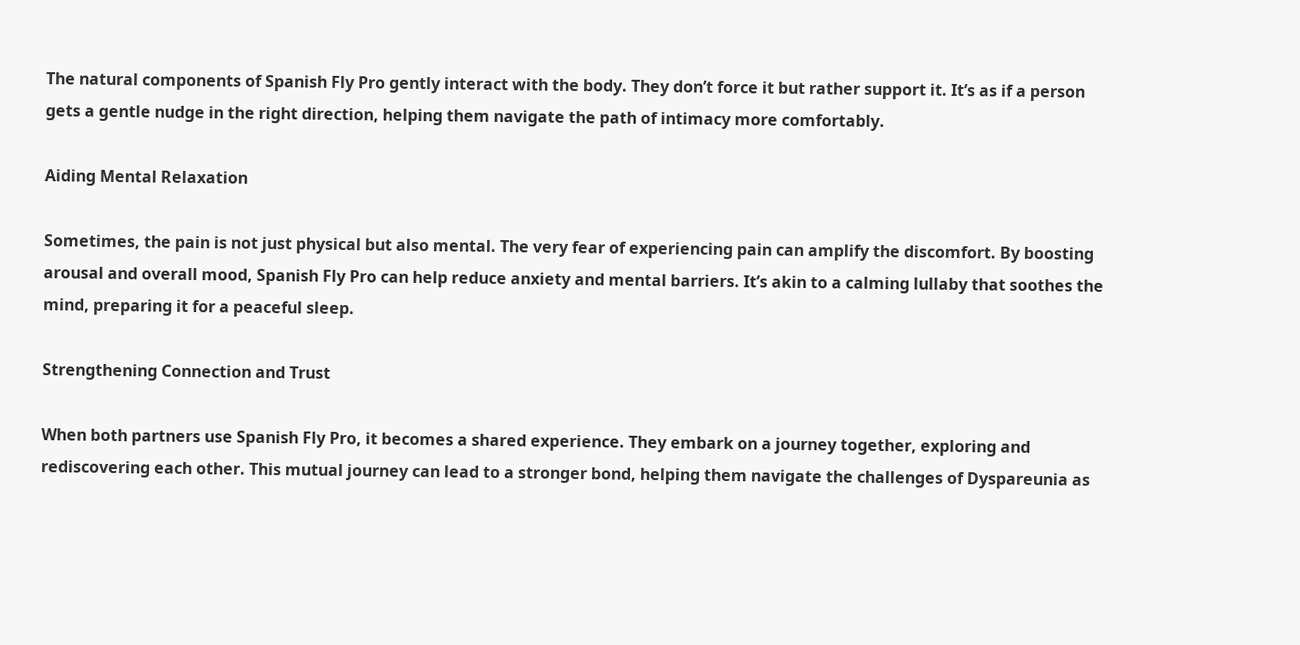The natural components of Spanish Fly Pro gently interact with the body. They don’t force it but rather support it. It’s as if a person gets a gentle nudge in the right direction, helping them navigate the path of intimacy more comfortably.

Aiding Mental Relaxation

Sometimes, the pain is not just physical but also mental. The very fear of experiencing pain can amplify the discomfort. By boosting arousal and overall mood, Spanish Fly Pro can help reduce anxiety and mental barriers. It’s akin to a calming lullaby that soothes the mind, preparing it for a peaceful sleep.

Strengthening Connection and Trust

When both partners use Spanish Fly Pro, it becomes a shared experience. They embark on a journey together, exploring and rediscovering each other. This mutual journey can lead to a stronger bond, helping them navigate the challenges of Dyspareunia as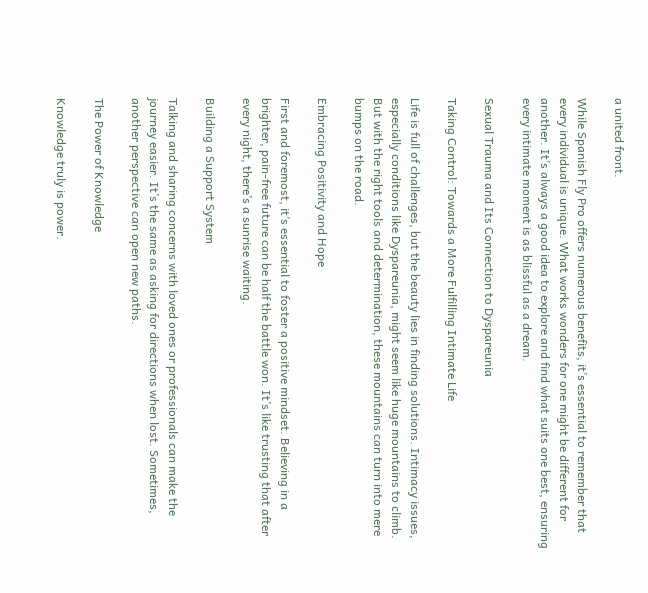a united front.

While Spanish Fly Pro offers numerous benefits, it’s essential to remember that every individual is unique. What works wonders for one might be different for another. It’s always a good idea to explore and find what suits one best, ensuring every intimate moment is as blissful as a dream.

Sexual Trauma and Its Connection to Dyspareunia

Taking Control: Towards a More Fulfilling Intimate Life

Life is full of challenges, but the beauty lies in finding solutions. Intimacy issues, especially conditions like Dyspareunia, might seem like huge mountains to climb. But with the right tools and determination, these mountains can turn into mere bumps on the road.

Embracing Positivity and Hope

First and foremost, it’s essential to foster a positive mindset. Believing in a brighter, pain-free future can be half the battle won. It’s like trusting that after every night, there’s a sunrise waiting.

Building a Support System

Talking and sharing concerns with loved ones or professionals can make the journey easier. It’s the same as asking for directions when lost. Sometimes, another perspective can open new paths.

The Power of Knowledge

Knowledge truly is power.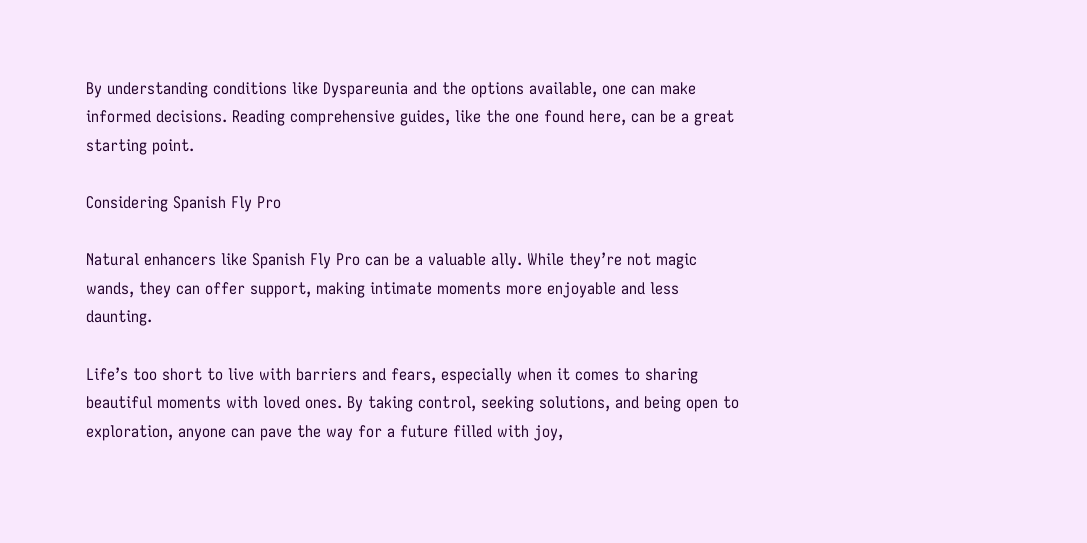By understanding conditions like Dyspareunia and the options available, one can make informed decisions. Reading comprehensive guides, like the one found here, can be a great starting point.

Considering Spanish Fly Pro

Natural enhancers like Spanish Fly Pro can be a valuable ally. While they’re not magic wands, they can offer support, making intimate moments more enjoyable and less daunting.

Life’s too short to live with barriers and fears, especially when it comes to sharing beautiful moments with loved ones. By taking control, seeking solutions, and being open to exploration, anyone can pave the way for a future filled with joy,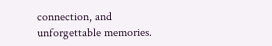connection, and unforgettable memories.